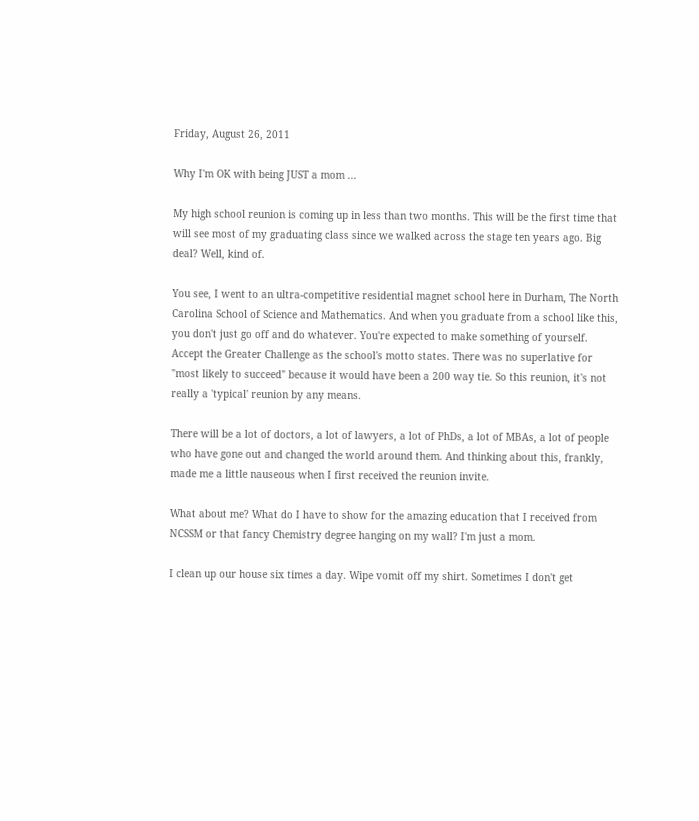Friday, August 26, 2011

Why I'm OK with being JUST a mom ...

My high school reunion is coming up in less than two months. This will be the first time that will see most of my graduating class since we walked across the stage ten years ago. Big deal? Well, kind of.

You see, I went to an ultra-competitive residential magnet school here in Durham, The North Carolina School of Science and Mathematics. And when you graduate from a school like this, you don't just go off and do whatever. You're expected to make something of yourself. Accept the Greater Challenge as the school's motto states. There was no superlative for "most likely to succeed" because it would have been a 200 way tie. So this reunion, it's not really a 'typical' reunion by any means.

There will be a lot of doctors, a lot of lawyers, a lot of PhDs, a lot of MBAs, a lot of people who have gone out and changed the world around them. And thinking about this, frankly, made me a little nauseous when I first received the reunion invite.

What about me? What do I have to show for the amazing education that I received from NCSSM or that fancy Chemistry degree hanging on my wall? I'm just a mom.

I clean up our house six times a day. Wipe vomit off my shirt. Sometimes I don't get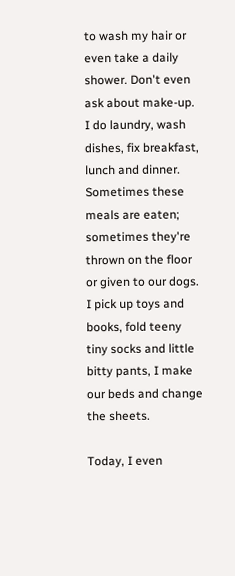to wash my hair or even take a daily shower. Don't even ask about make-up. I do laundry, wash dishes, fix breakfast, lunch and dinner. Sometimes these meals are eaten; sometimes they're thrown on the floor or given to our dogs. I pick up toys and books, fold teeny tiny socks and little bitty pants, I make our beds and change the sheets.

Today, I even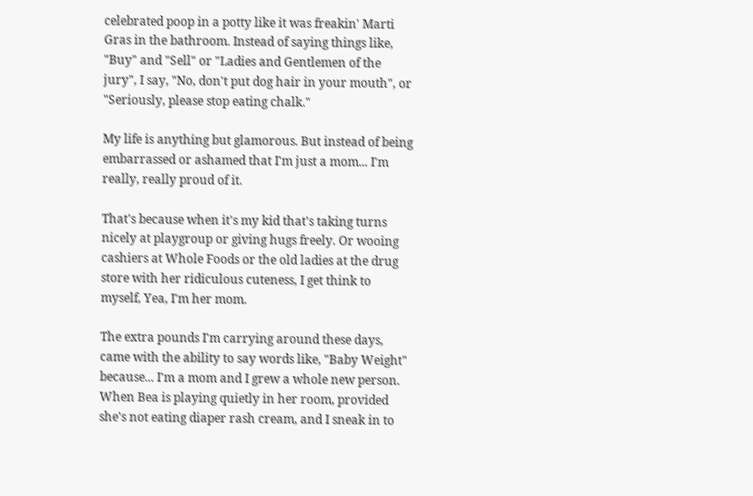celebrated poop in a potty like it was freakin' Marti Gras in the bathroom. Instead of saying things like, "Buy" and "Sell" or "Ladies and Gentlemen of the jury", I say, "No, don't put dog hair in your mouth", or "Seriously, please stop eating chalk."

My life is anything but glamorous. But instead of being embarrassed or ashamed that I'm just a mom... I'm really, really proud of it.

That's because when it's my kid that's taking turns nicely at playgroup or giving hugs freely. Or wooing cashiers at Whole Foods or the old ladies at the drug store with her ridiculous cuteness, I get think to myself, Yea, I'm her mom.

The extra pounds I'm carrying around these days, came with the ability to say words like, "Baby Weight" because... I'm a mom and I grew a whole new person.
When Bea is playing quietly in her room, provided she's not eating diaper rash cream, and I sneak in to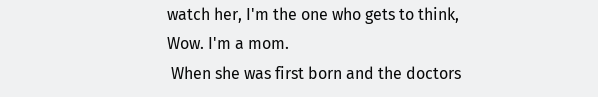watch her, I'm the one who gets to think, Wow. I'm a mom.
 When she was first born and the doctors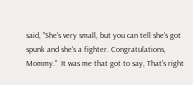said, "She's very small, but you can tell she's got spunk and she's a fighter. Congratulations, Mommy."  It was me that got to say, That's right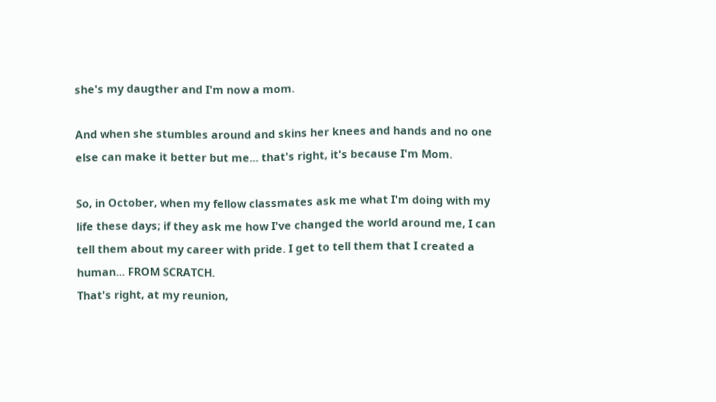she's my daugther and I'm now a mom.

And when she stumbles around and skins her knees and hands and no one else can make it better but me... that's right, it's because I'm Mom.

So, in October, when my fellow classmates ask me what I'm doing with my life these days; if they ask me how I've changed the world around me, I can tell them about my career with pride. I get to tell them that I created a human... FROM SCRATCH.
That's right, at my reunion,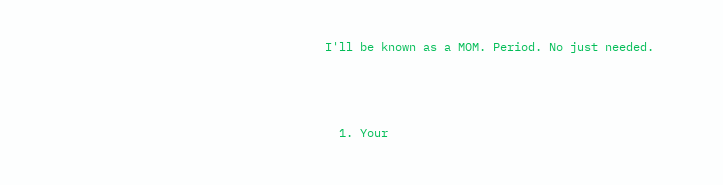I'll be known as a MOM. Period. No just needed.



  1. Your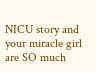NICU story and your miracle girl are SO much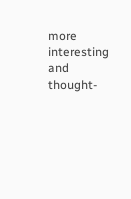more interesting and thought-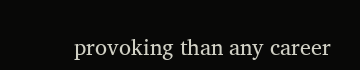provoking than any career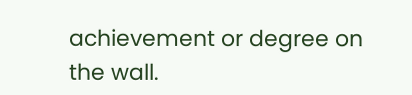achievement or degree on the wall.